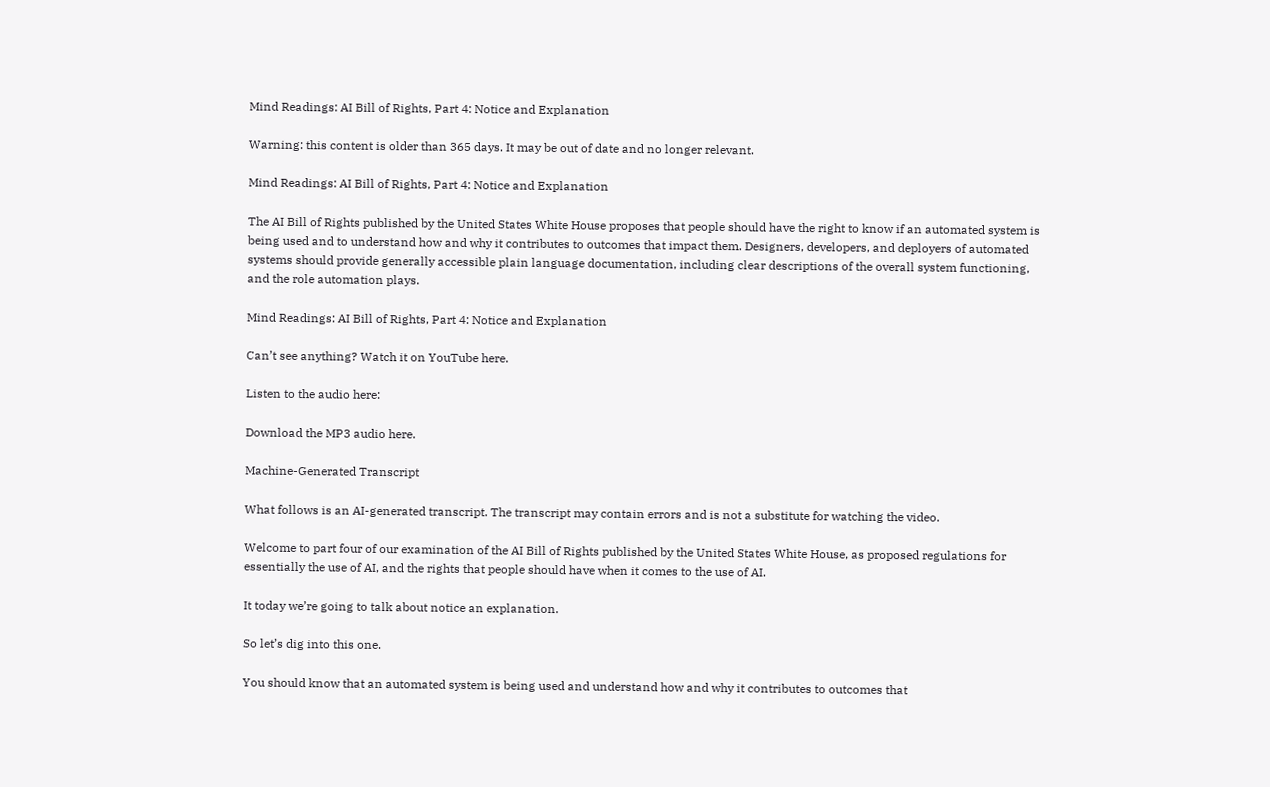Mind Readings: AI Bill of Rights, Part 4: Notice and Explanation

Warning: this content is older than 365 days. It may be out of date and no longer relevant.

Mind Readings: AI Bill of Rights, Part 4: Notice and Explanation

The AI Bill of Rights published by the United States White House proposes that people should have the right to know if an automated system is being used and to understand how and why it contributes to outcomes that impact them. Designers, developers, and deployers of automated systems should provide generally accessible plain language documentation, including clear descriptions of the overall system functioning, and the role automation plays.

Mind Readings: AI Bill of Rights, Part 4: Notice and Explanation

Can’t see anything? Watch it on YouTube here.

Listen to the audio here:

Download the MP3 audio here.

Machine-Generated Transcript

What follows is an AI-generated transcript. The transcript may contain errors and is not a substitute for watching the video.

Welcome to part four of our examination of the AI Bill of Rights published by the United States White House, as proposed regulations for essentially the use of AI, and the rights that people should have when it comes to the use of AI.

It today we’re going to talk about notice an explanation.

So let’s dig into this one.

You should know that an automated system is being used and understand how and why it contributes to outcomes that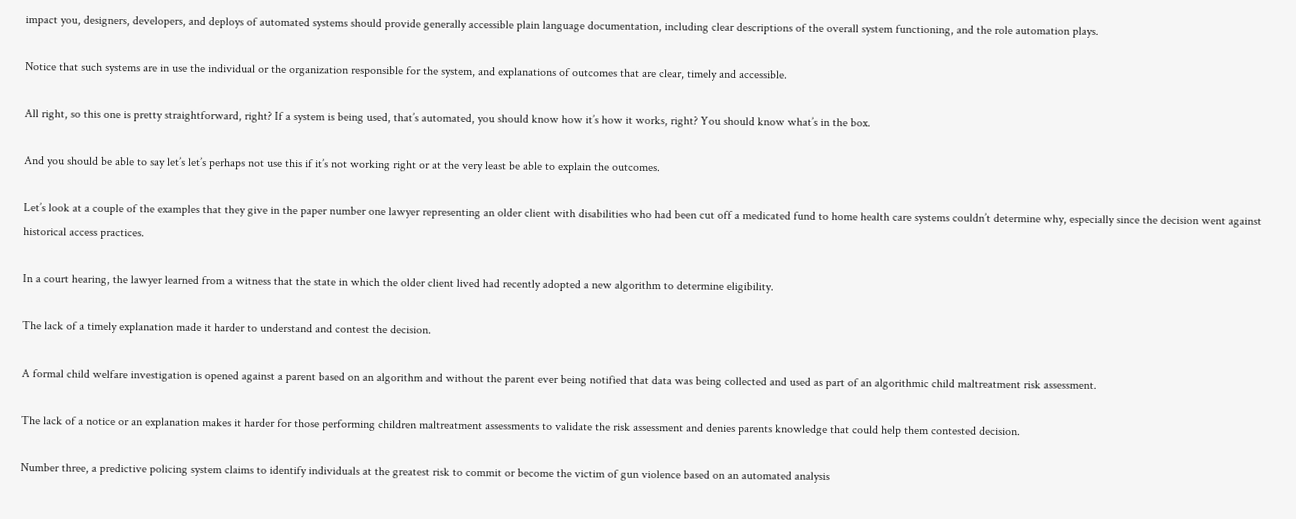impact you, designers, developers, and deploys of automated systems should provide generally accessible plain language documentation, including clear descriptions of the overall system functioning, and the role automation plays.

Notice that such systems are in use the individual or the organization responsible for the system, and explanations of outcomes that are clear, timely and accessible.

All right, so this one is pretty straightforward, right? If a system is being used, that’s automated, you should know how it’s how it works, right? You should know what’s in the box.

And you should be able to say let’s let’s perhaps not use this if it’s not working right or at the very least be able to explain the outcomes.

Let’s look at a couple of the examples that they give in the paper number one lawyer representing an older client with disabilities who had been cut off a medicated fund to home health care systems couldn’t determine why, especially since the decision went against historical access practices.

In a court hearing, the lawyer learned from a witness that the state in which the older client lived had recently adopted a new algorithm to determine eligibility.

The lack of a timely explanation made it harder to understand and contest the decision.

A formal child welfare investigation is opened against a parent based on an algorithm and without the parent ever being notified that data was being collected and used as part of an algorithmic child maltreatment risk assessment.

The lack of a notice or an explanation makes it harder for those performing children maltreatment assessments to validate the risk assessment and denies parents knowledge that could help them contested decision.

Number three, a predictive policing system claims to identify individuals at the greatest risk to commit or become the victim of gun violence based on an automated analysis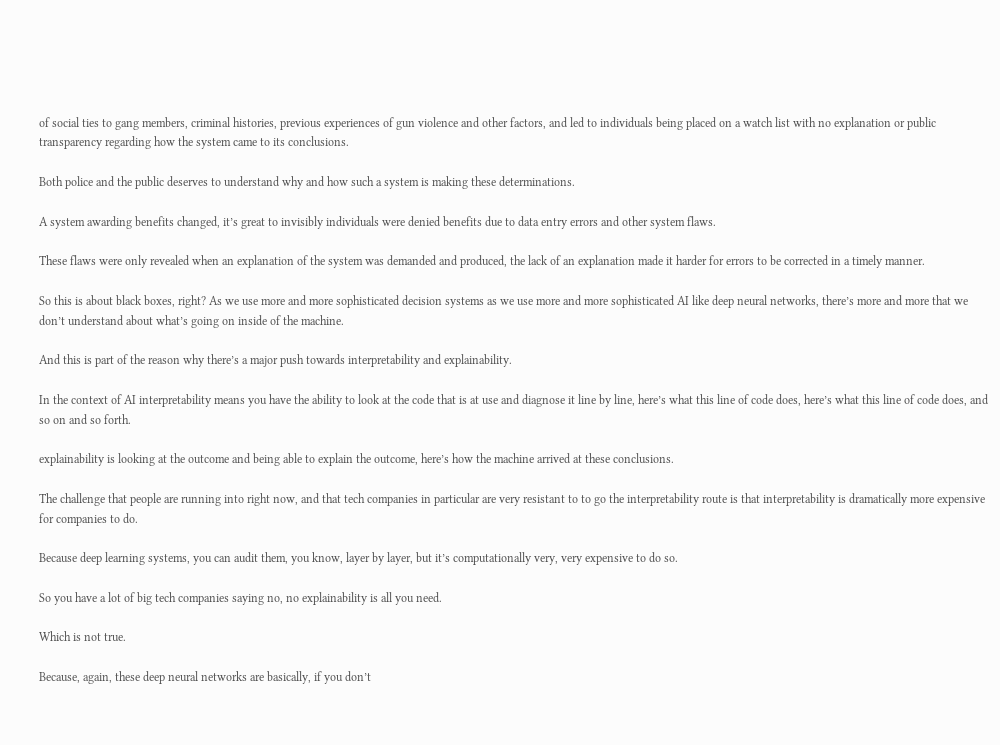of social ties to gang members, criminal histories, previous experiences of gun violence and other factors, and led to individuals being placed on a watch list with no explanation or public transparency regarding how the system came to its conclusions.

Both police and the public deserves to understand why and how such a system is making these determinations.

A system awarding benefits changed, it’s great to invisibly individuals were denied benefits due to data entry errors and other system flaws.

These flaws were only revealed when an explanation of the system was demanded and produced, the lack of an explanation made it harder for errors to be corrected in a timely manner.

So this is about black boxes, right? As we use more and more sophisticated decision systems as we use more and more sophisticated AI like deep neural networks, there’s more and more that we don’t understand about what’s going on inside of the machine.

And this is part of the reason why there’s a major push towards interpretability and explainability.

In the context of AI interpretability means you have the ability to look at the code that is at use and diagnose it line by line, here’s what this line of code does, here’s what this line of code does, and so on and so forth.

explainability is looking at the outcome and being able to explain the outcome, here’s how the machine arrived at these conclusions.

The challenge that people are running into right now, and that tech companies in particular are very resistant to to go the interpretability route is that interpretability is dramatically more expensive for companies to do.

Because deep learning systems, you can audit them, you know, layer by layer, but it’s computationally very, very expensive to do so.

So you have a lot of big tech companies saying no, no explainability is all you need.

Which is not true.

Because, again, these deep neural networks are basically, if you don’t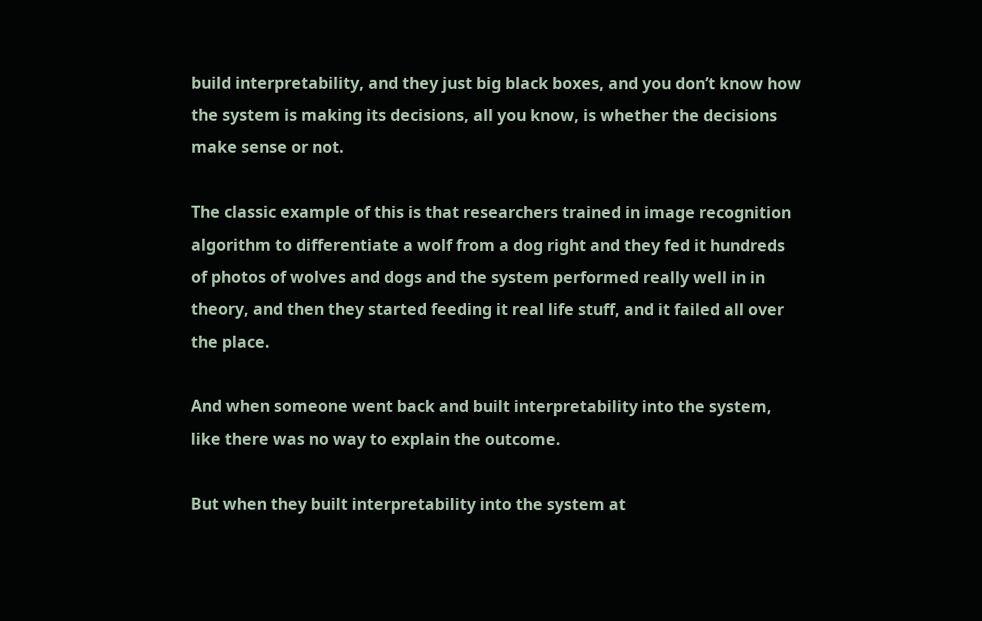build interpretability, and they just big black boxes, and you don’t know how the system is making its decisions, all you know, is whether the decisions make sense or not.

The classic example of this is that researchers trained in image recognition algorithm to differentiate a wolf from a dog right and they fed it hundreds of photos of wolves and dogs and the system performed really well in in theory, and then they started feeding it real life stuff, and it failed all over the place.

And when someone went back and built interpretability into the system, like there was no way to explain the outcome.

But when they built interpretability into the system at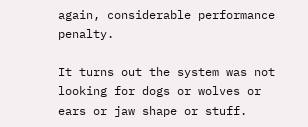again, considerable performance penalty.

It turns out the system was not looking for dogs or wolves or ears or jaw shape or stuff.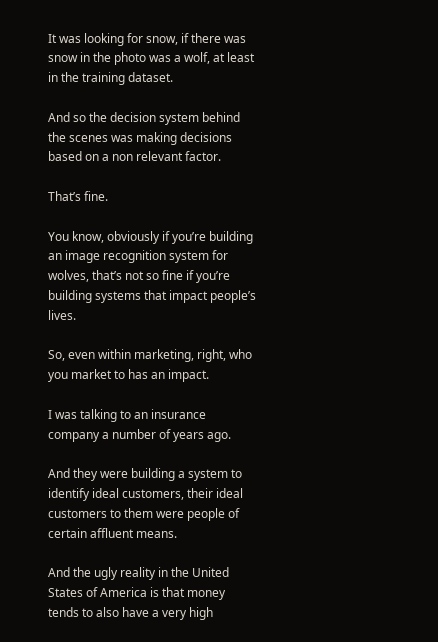It was looking for snow, if there was snow in the photo was a wolf, at least in the training dataset.

And so the decision system behind the scenes was making decisions based on a non relevant factor.

That’s fine.

You know, obviously if you’re building an image recognition system for wolves, that’s not so fine if you’re building systems that impact people’s lives.

So, even within marketing, right, who you market to has an impact.

I was talking to an insurance company a number of years ago.

And they were building a system to identify ideal customers, their ideal customers to them were people of certain affluent means.

And the ugly reality in the United States of America is that money tends to also have a very high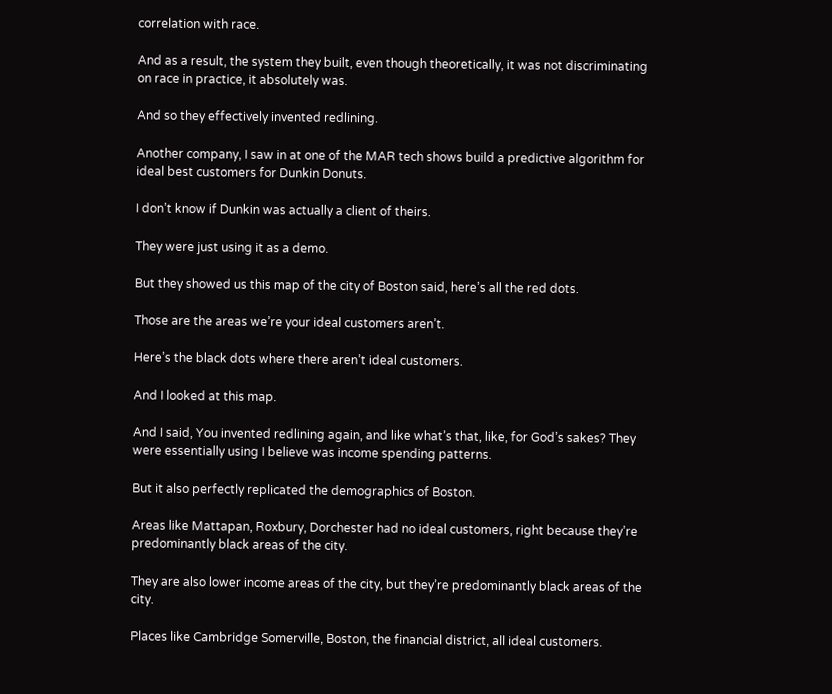correlation with race.

And as a result, the system they built, even though theoretically, it was not discriminating on race in practice, it absolutely was.

And so they effectively invented redlining.

Another company, I saw in at one of the MAR tech shows build a predictive algorithm for ideal best customers for Dunkin Donuts.

I don’t know if Dunkin was actually a client of theirs.

They were just using it as a demo.

But they showed us this map of the city of Boston said, here’s all the red dots.

Those are the areas we’re your ideal customers aren’t.

Here’s the black dots where there aren’t ideal customers.

And I looked at this map.

And I said, You invented redlining again, and like what’s that, like, for God’s sakes? They were essentially using I believe was income spending patterns.

But it also perfectly replicated the demographics of Boston.

Areas like Mattapan, Roxbury, Dorchester had no ideal customers, right because they’re predominantly black areas of the city.

They are also lower income areas of the city, but they’re predominantly black areas of the city.

Places like Cambridge Somerville, Boston, the financial district, all ideal customers.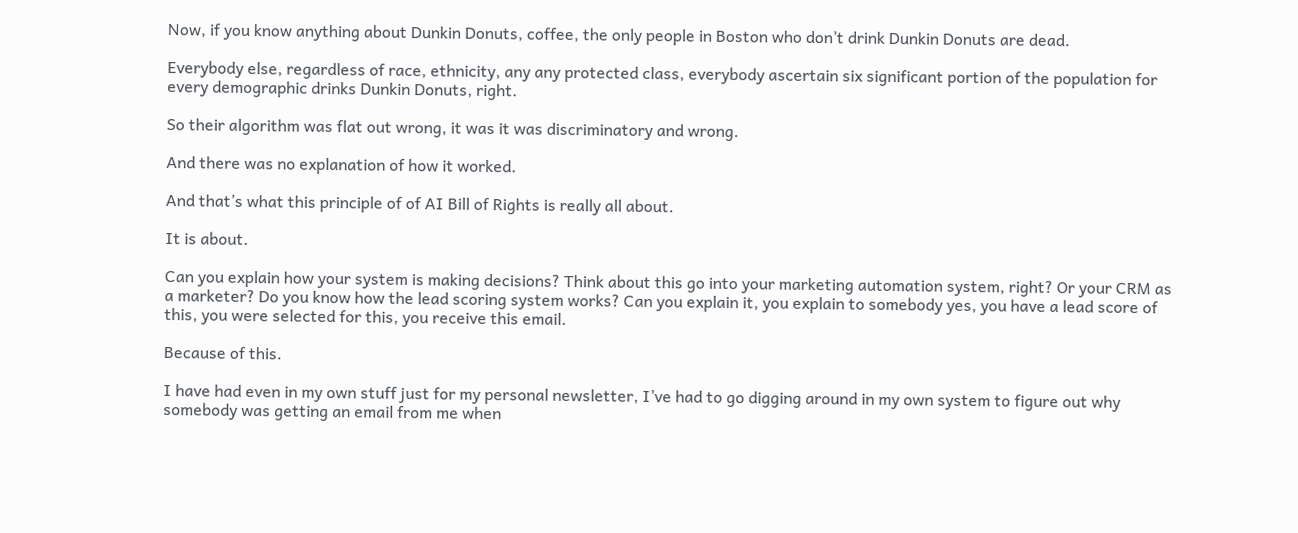Now, if you know anything about Dunkin Donuts, coffee, the only people in Boston who don’t drink Dunkin Donuts are dead.

Everybody else, regardless of race, ethnicity, any any protected class, everybody ascertain six significant portion of the population for every demographic drinks Dunkin Donuts, right.

So their algorithm was flat out wrong, it was it was discriminatory and wrong.

And there was no explanation of how it worked.

And that’s what this principle of of AI Bill of Rights is really all about.

It is about.

Can you explain how your system is making decisions? Think about this go into your marketing automation system, right? Or your CRM as a marketer? Do you know how the lead scoring system works? Can you explain it, you explain to somebody yes, you have a lead score of this, you were selected for this, you receive this email.

Because of this.

I have had even in my own stuff just for my personal newsletter, I’ve had to go digging around in my own system to figure out why somebody was getting an email from me when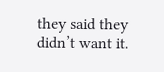they said they didn’t want it.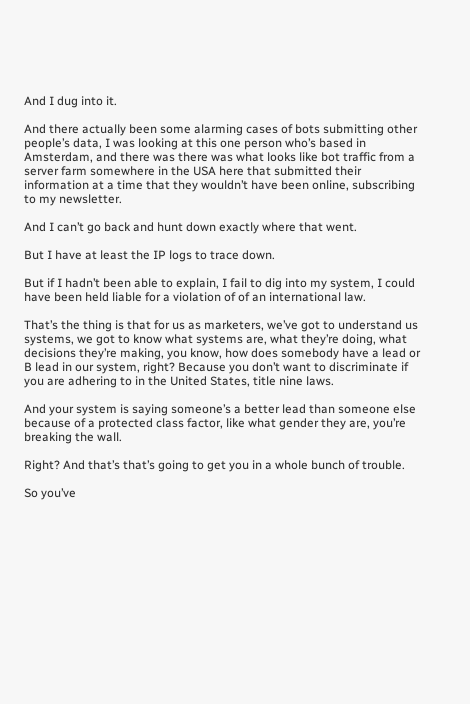And I dug into it.

And there actually been some alarming cases of bots submitting other people’s data, I was looking at this one person who’s based in Amsterdam, and there was there was what looks like bot traffic from a server farm somewhere in the USA here that submitted their information at a time that they wouldn’t have been online, subscribing to my newsletter.

And I can’t go back and hunt down exactly where that went.

But I have at least the IP logs to trace down.

But if I hadn’t been able to explain, I fail to dig into my system, I could have been held liable for a violation of of an international law.

That’s the thing is that for us as marketers, we’ve got to understand us systems, we got to know what systems are, what they’re doing, what decisions they’re making, you know, how does somebody have a lead or B lead in our system, right? Because you don’t want to discriminate if you are adhering to in the United States, title nine laws.

And your system is saying someone’s a better lead than someone else because of a protected class factor, like what gender they are, you’re breaking the wall.

Right? And that’s that’s going to get you in a whole bunch of trouble.

So you’ve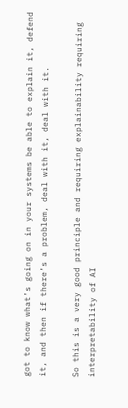got to know what’s going on in your systems be able to explain it, defend it, and then if there’s a problem, deal with it, deal with it.

So this is a very good principle and requiring explainability requiring interpretability of AI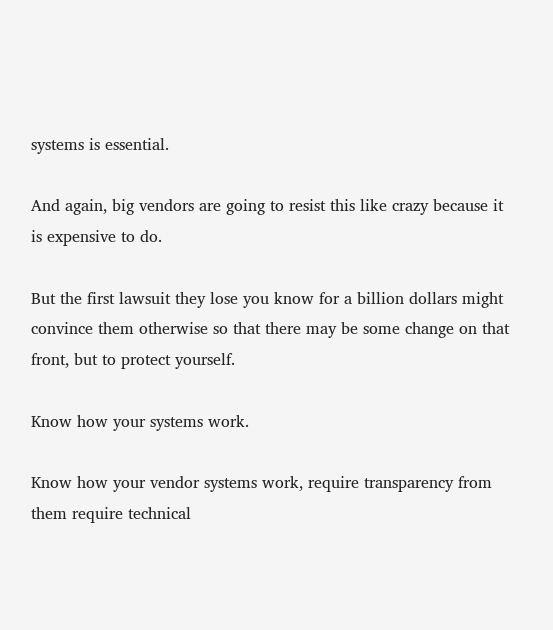systems is essential.

And again, big vendors are going to resist this like crazy because it is expensive to do.

But the first lawsuit they lose you know for a billion dollars might convince them otherwise so that there may be some change on that front, but to protect yourself.

Know how your systems work.

Know how your vendor systems work, require transparency from them require technical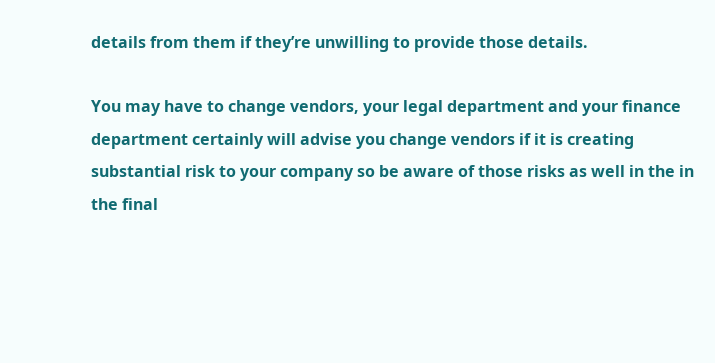details from them if they’re unwilling to provide those details.

You may have to change vendors, your legal department and your finance department certainly will advise you change vendors if it is creating substantial risk to your company so be aware of those risks as well in the in the final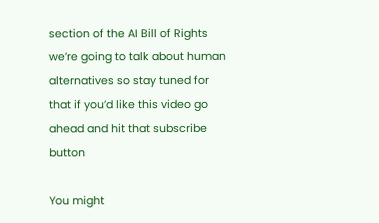section of the AI Bill of Rights we’re going to talk about human alternatives so stay tuned for that if you’d like this video go ahead and hit that subscribe button

You might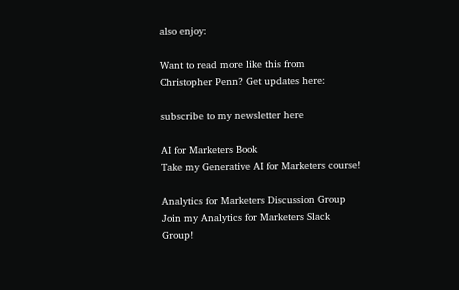also enjoy:

Want to read more like this from Christopher Penn? Get updates here:

subscribe to my newsletter here

AI for Marketers Book
Take my Generative AI for Marketers course!

Analytics for Marketers Discussion Group
Join my Analytics for Marketers Slack Group!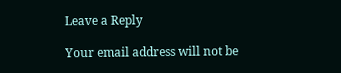Leave a Reply

Your email address will not be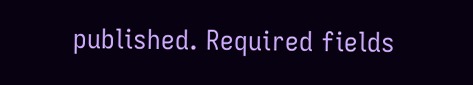published. Required fields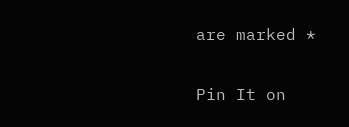are marked *

Pin It on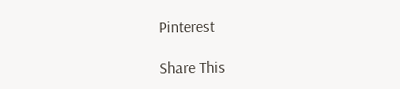Pinterest

Share This